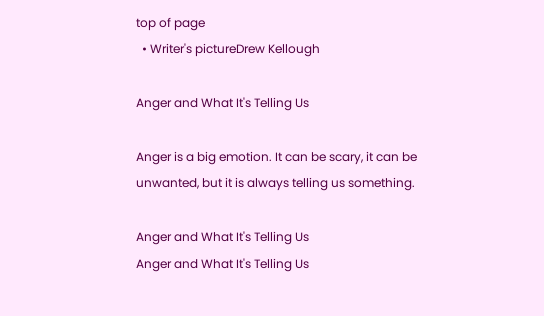top of page
  • Writer's pictureDrew Kellough

Anger and What It's Telling Us

Anger is a big emotion. It can be scary, it can be unwanted, but it is always telling us something.

Anger and What It's Telling Us
Anger and What It's Telling Us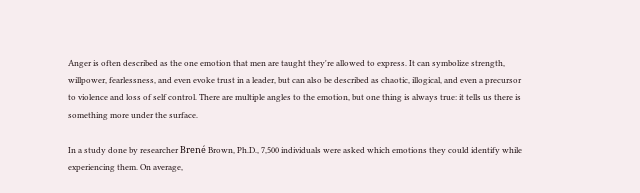Anger is often described as the one emotion that men are taught they're allowed to express. It can symbolize strength, willpower, fearlessness, and even evoke trust in a leader, but can also be described as chaotic, illogical, and even a precursor to violence and loss of self control. There are multiple angles to the emotion, but one thing is always true: it tells us there is something more under the surface.

In a study done by researcher Brené Brown, Ph.D., 7,500 individuals were asked which emotions they could identify while experiencing them. On average,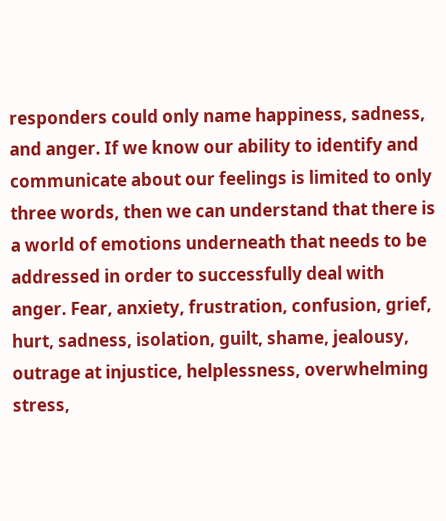responders could only name happiness, sadness, and anger. If we know our ability to identify and communicate about our feelings is limited to only three words, then we can understand that there is a world of emotions underneath that needs to be addressed in order to successfully deal with anger. Fear, anxiety, frustration, confusion, grief, hurt, sadness, isolation, guilt, shame, jealousy, outrage at injustice, helplessness, overwhelming stress,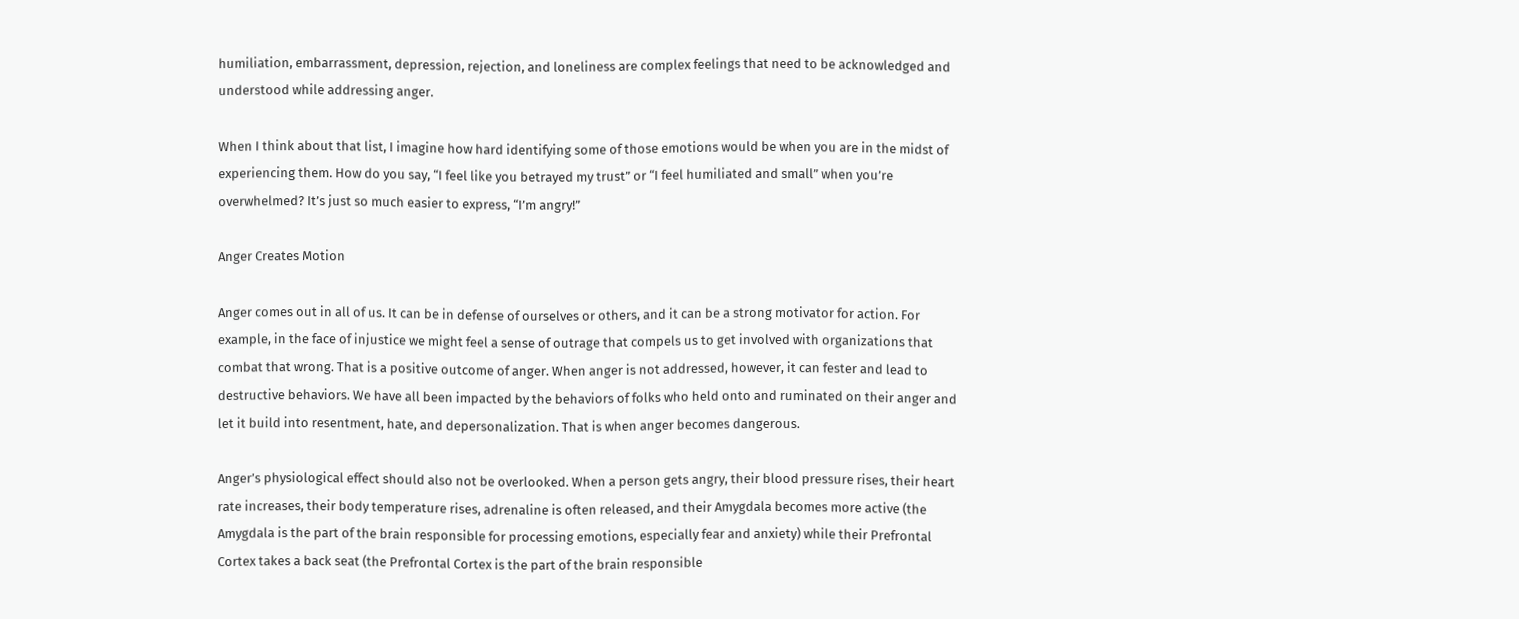humiliation, embarrassment, depression, rejection, and loneliness are complex feelings that need to be acknowledged and understood while addressing anger.

When I think about that list, I imagine how hard identifying some of those emotions would be when you are in the midst of experiencing them. How do you say, “I feel like you betrayed my trust” or “I feel humiliated and small” when you’re overwhelmed? It’s just so much easier to express, “I’m angry!”

Anger Creates Motion

Anger comes out in all of us. It can be in defense of ourselves or others, and it can be a strong motivator for action. For example, in the face of injustice we might feel a sense of outrage that compels us to get involved with organizations that combat that wrong. That is a positive outcome of anger. When anger is not addressed, however, it can fester and lead to destructive behaviors. We have all been impacted by the behaviors of folks who held onto and ruminated on their anger and let it build into resentment, hate, and depersonalization. That is when anger becomes dangerous.

Anger’s physiological effect should also not be overlooked. When a person gets angry, their blood pressure rises, their heart rate increases, their body temperature rises, adrenaline is often released, and their Amygdala becomes more active (the Amygdala is the part of the brain responsible for processing emotions, especially fear and anxiety) while their Prefrontal Cortex takes a back seat (the Prefrontal Cortex is the part of the brain responsible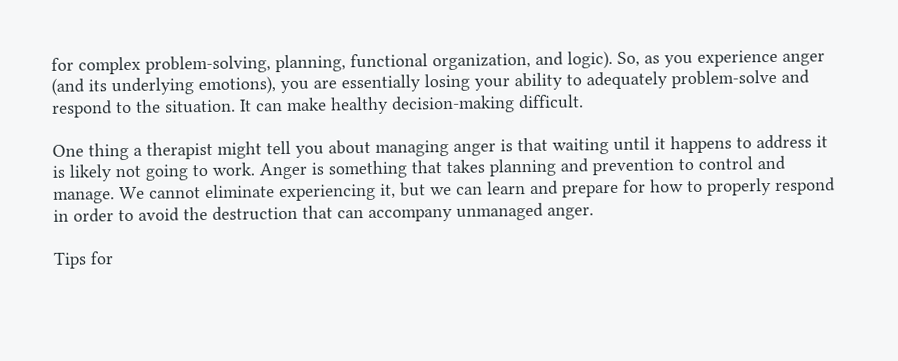for complex problem-solving, planning, functional organization, and logic). So, as you experience anger (and its underlying emotions), you are essentially losing your ability to adequately problem-solve and respond to the situation. It can make healthy decision-making difficult.

One thing a therapist might tell you about managing anger is that waiting until it happens to address it is likely not going to work. Anger is something that takes planning and prevention to control and manage. We cannot eliminate experiencing it, but we can learn and prepare for how to properly respond in order to avoid the destruction that can accompany unmanaged anger.

Tips for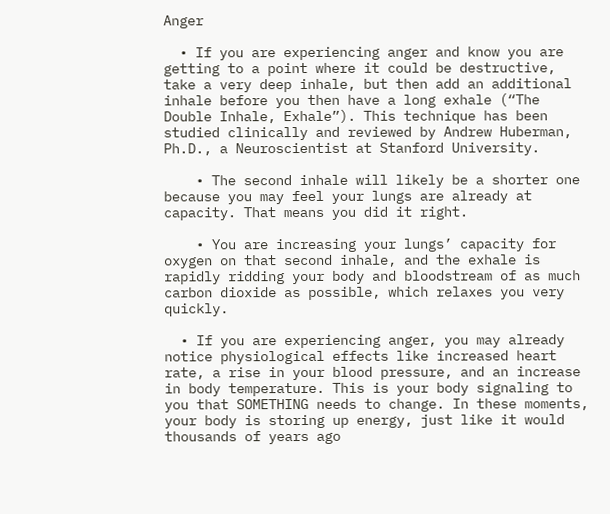Anger

  • If you are experiencing anger and know you are getting to a point where it could be destructive, take a very deep inhale, but then add an additional inhale before you then have a long exhale (“The Double Inhale, Exhale”). This technique has been studied clinically and reviewed by Andrew Huberman, Ph.D., a Neuroscientist at Stanford University.

    • The second inhale will likely be a shorter one because you may feel your lungs are already at capacity. That means you did it right.

    • You are increasing your lungs’ capacity for oxygen on that second inhale, and the exhale is rapidly ridding your body and bloodstream of as much carbon dioxide as possible, which relaxes you very quickly.

  • If you are experiencing anger, you may already notice physiological effects like increased heart rate, a rise in your blood pressure, and an increase in body temperature. This is your body signaling to you that SOMETHING needs to change. In these moments, your body is storing up energy, just like it would thousands of years ago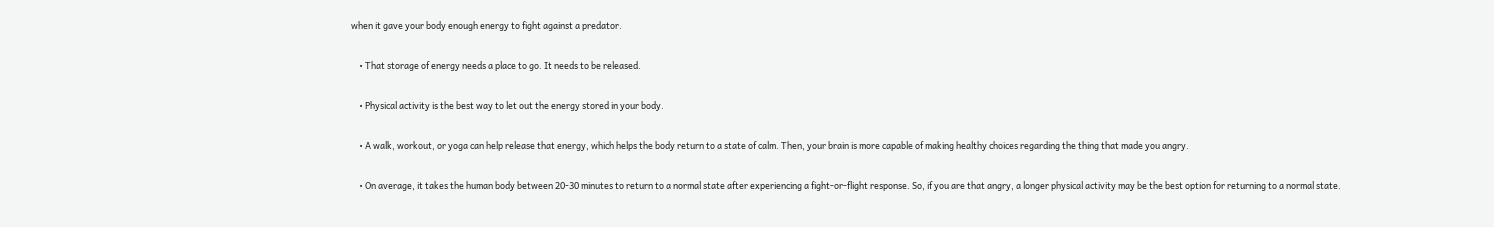when it gave your body enough energy to fight against a predator.

    • That storage of energy needs a place to go. It needs to be released.

    • Physical activity is the best way to let out the energy stored in your body.

    • A walk, workout, or yoga can help release that energy, which helps the body return to a state of calm. Then, your brain is more capable of making healthy choices regarding the thing that made you angry.

    • On average, it takes the human body between 20-30 minutes to return to a normal state after experiencing a fight-or-flight response. So, if you are that angry, a longer physical activity may be the best option for returning to a normal state.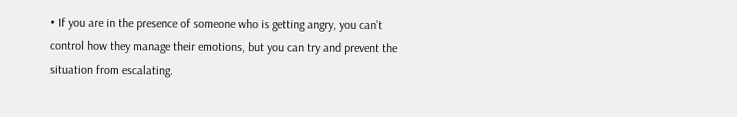• If you are in the presence of someone who is getting angry, you can’t control how they manage their emotions, but you can try and prevent the situation from escalating.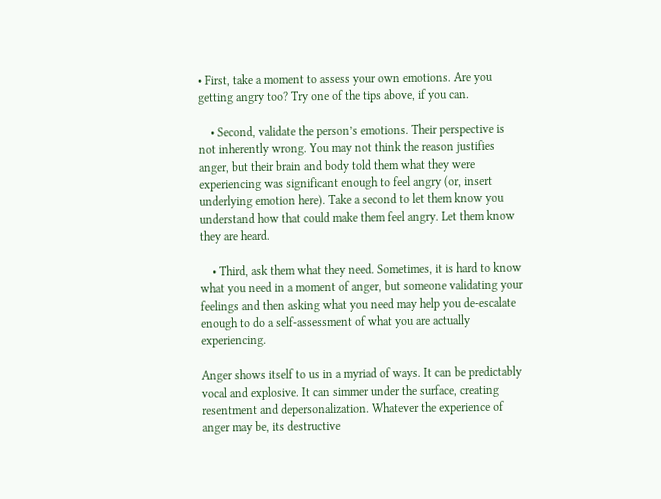• First, take a moment to assess your own emotions. Are you getting angry too? Try one of the tips above, if you can.

    • Second, validate the person’s emotions. Their perspective is not inherently wrong. You may not think the reason justifies anger, but their brain and body told them what they were experiencing was significant enough to feel angry (or, insert underlying emotion here). Take a second to let them know you understand how that could make them feel angry. Let them know they are heard.

    • Third, ask them what they need. Sometimes, it is hard to know what you need in a moment of anger, but someone validating your feelings and then asking what you need may help you de-escalate enough to do a self-assessment of what you are actually experiencing.

Anger shows itself to us in a myriad of ways. It can be predictably vocal and explosive. It can simmer under the surface, creating resentment and depersonalization. Whatever the experience of anger may be, its destructive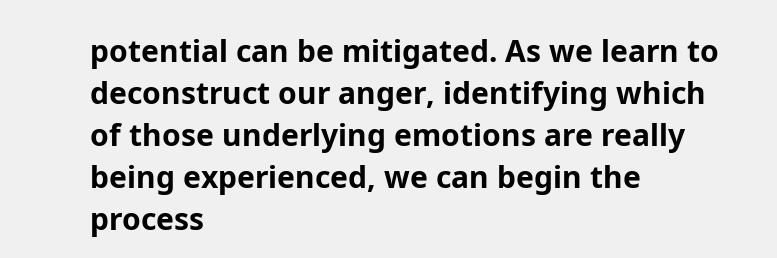potential can be mitigated. As we learn to deconstruct our anger, identifying which of those underlying emotions are really being experienced, we can begin the process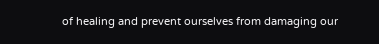of healing and prevent ourselves from damaging our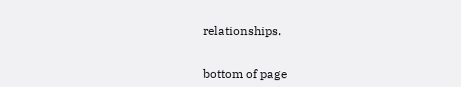relationships.


bottom of page